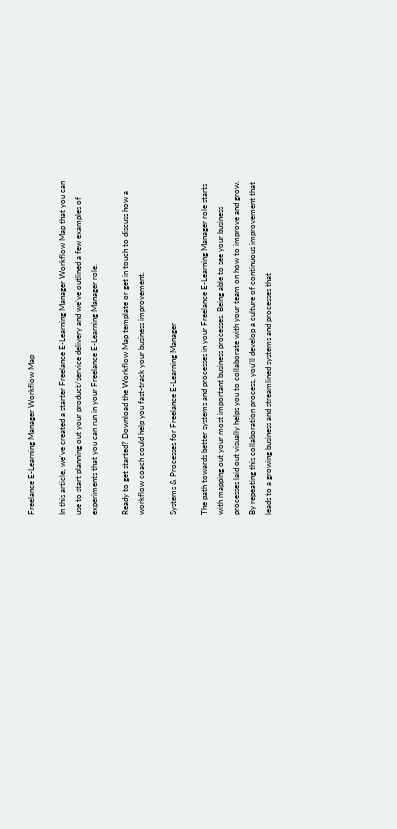Freelance E-Learning Manager Workflow Map

In this article, we’ve created a starter Freelance E-Learning Manager Workflow Map that you can use to start planning out your product/service delivery and we’ve outlined a few examples of experiments that you can run in your Freelance E-Learning Manager role.

Ready to get started? Download the Workflow Map template or get in touch to discuss how a workflow coach could help you fast-track your business improvement.

Systems & Processes for Freelance E-Learning Manager

The path towards better systems and processes in your Freelance E-Learning Manager role starts with mapping out your most important business processes. Being able to see your business processes laid out visually helps you to collaborate with your team on how to improve and grow. By repeating this collaboration process, you’ll develop a culture of continuous improvement that leads to a growing business and streamlined systems and processes that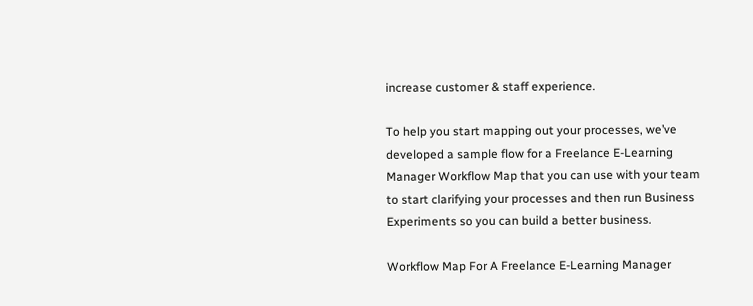increase customer & staff experience.

To help you start mapping out your processes, we’ve developed a sample flow for a Freelance E-Learning Manager Workflow Map that you can use with your team to start clarifying your processes and then run Business Experiments so you can build a better business.

Workflow Map For A Freelance E-Learning Manager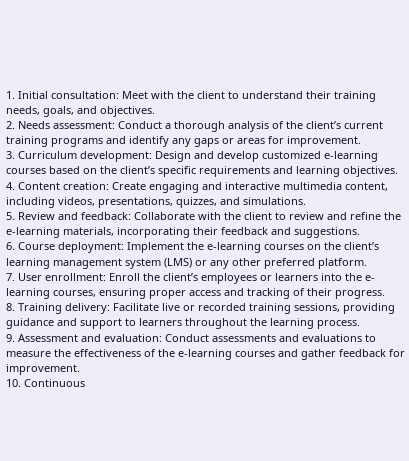1. Initial consultation: Meet with the client to understand their training needs, goals, and objectives.
2. Needs assessment: Conduct a thorough analysis of the client’s current training programs and identify any gaps or areas for improvement.
3. Curriculum development: Design and develop customized e-learning courses based on the client’s specific requirements and learning objectives.
4. Content creation: Create engaging and interactive multimedia content, including videos, presentations, quizzes, and simulations.
5. Review and feedback: Collaborate with the client to review and refine the e-learning materials, incorporating their feedback and suggestions.
6. Course deployment: Implement the e-learning courses on the client’s learning management system (LMS) or any other preferred platform.
7. User enrollment: Enroll the client’s employees or learners into the e-learning courses, ensuring proper access and tracking of their progress.
8. Training delivery: Facilitate live or recorded training sessions, providing guidance and support to learners throughout the learning process.
9. Assessment and evaluation: Conduct assessments and evaluations to measure the effectiveness of the e-learning courses and gather feedback for improvement.
10. Continuous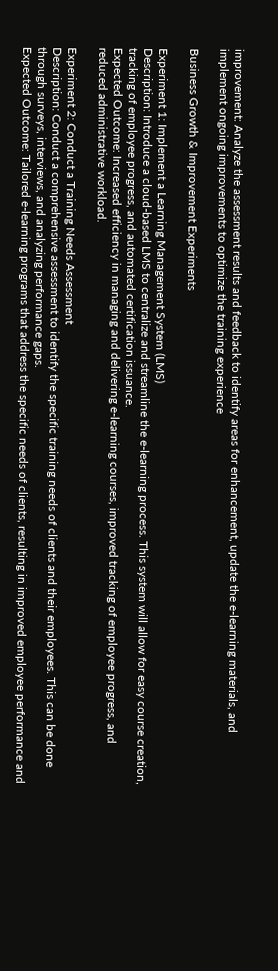improvement: Analyze the assessment results and feedback to identify areas for enhancement, update the e-learning materials, and implement ongoing improvements to optimize the training experience

Business Growth & Improvement Experiments

Experiment 1: Implement a Learning Management System (LMS)
Description: Introduce a cloud-based LMS to centralize and streamline the e-learning process. This system will allow for easy course creation, tracking of employee progress, and automated certification issuance.
Expected Outcome: Increased efficiency in managing and delivering e-learning courses, improved tracking of employee progress, and reduced administrative workload.

Experiment 2: Conduct a Training Needs Assessment
Description: Conduct a comprehensive assessment to identify the specific training needs of clients and their employees. This can be done through surveys, interviews, and analyzing performance gaps.
Expected Outcome: Tailored e-learning programs that address the specific needs of clients, resulting in improved employee performance and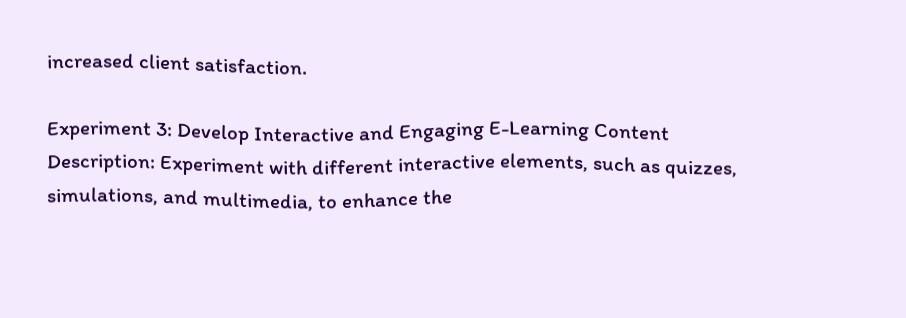increased client satisfaction.

Experiment 3: Develop Interactive and Engaging E-Learning Content
Description: Experiment with different interactive elements, such as quizzes, simulations, and multimedia, to enhance the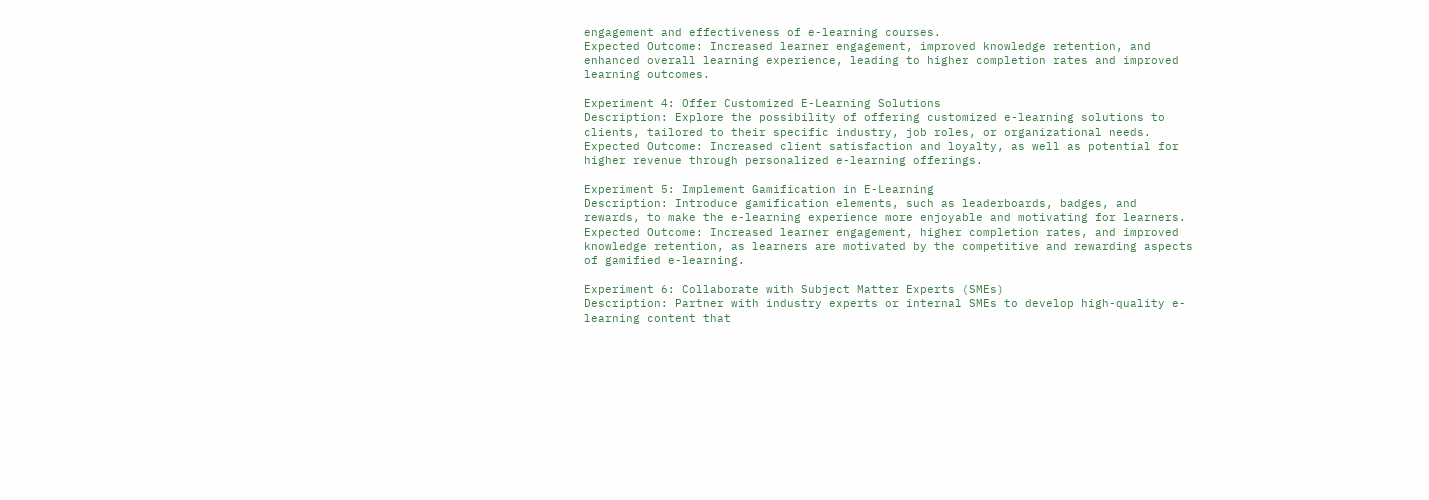engagement and effectiveness of e-learning courses.
Expected Outcome: Increased learner engagement, improved knowledge retention, and enhanced overall learning experience, leading to higher completion rates and improved learning outcomes.

Experiment 4: Offer Customized E-Learning Solutions
Description: Explore the possibility of offering customized e-learning solutions to clients, tailored to their specific industry, job roles, or organizational needs.
Expected Outcome: Increased client satisfaction and loyalty, as well as potential for higher revenue through personalized e-learning offerings.

Experiment 5: Implement Gamification in E-Learning
Description: Introduce gamification elements, such as leaderboards, badges, and rewards, to make the e-learning experience more enjoyable and motivating for learners.
Expected Outcome: Increased learner engagement, higher completion rates, and improved knowledge retention, as learners are motivated by the competitive and rewarding aspects of gamified e-learning.

Experiment 6: Collaborate with Subject Matter Experts (SMEs)
Description: Partner with industry experts or internal SMEs to develop high-quality e-learning content that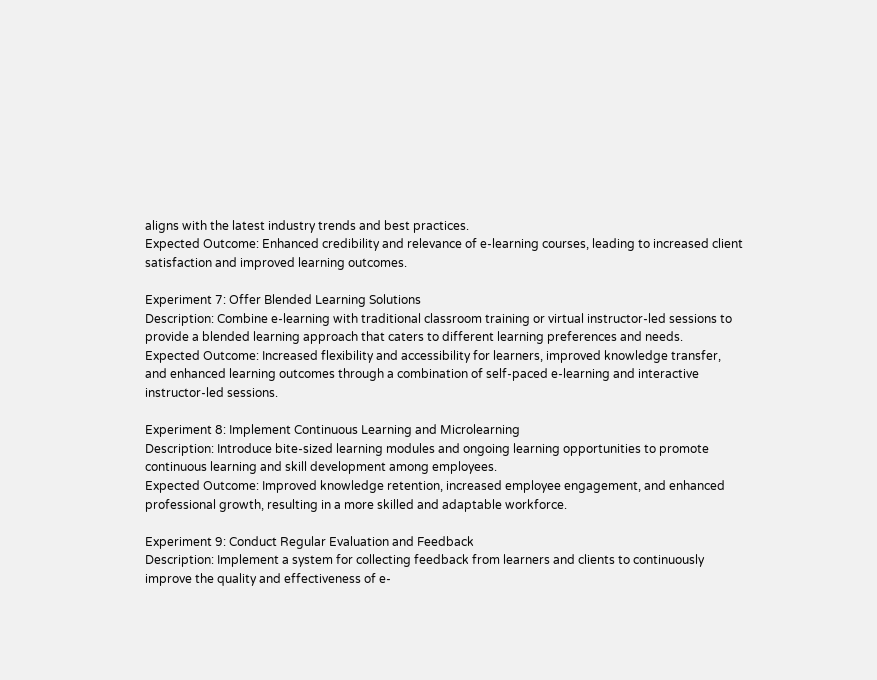aligns with the latest industry trends and best practices.
Expected Outcome: Enhanced credibility and relevance of e-learning courses, leading to increased client satisfaction and improved learning outcomes.

Experiment 7: Offer Blended Learning Solutions
Description: Combine e-learning with traditional classroom training or virtual instructor-led sessions to provide a blended learning approach that caters to different learning preferences and needs.
Expected Outcome: Increased flexibility and accessibility for learners, improved knowledge transfer, and enhanced learning outcomes through a combination of self-paced e-learning and interactive instructor-led sessions.

Experiment 8: Implement Continuous Learning and Microlearning
Description: Introduce bite-sized learning modules and ongoing learning opportunities to promote continuous learning and skill development among employees.
Expected Outcome: Improved knowledge retention, increased employee engagement, and enhanced professional growth, resulting in a more skilled and adaptable workforce.

Experiment 9: Conduct Regular Evaluation and Feedback
Description: Implement a system for collecting feedback from learners and clients to continuously improve the quality and effectiveness of e-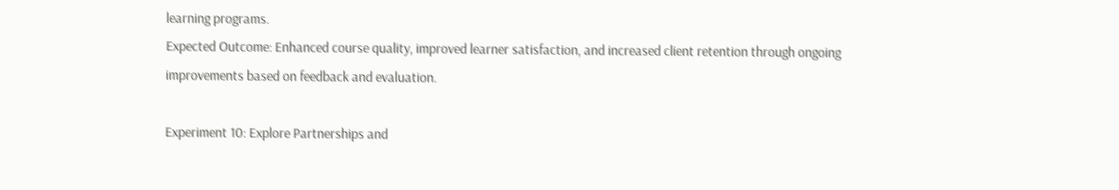learning programs.
Expected Outcome: Enhanced course quality, improved learner satisfaction, and increased client retention through ongoing improvements based on feedback and evaluation.

Experiment 10: Explore Partnerships and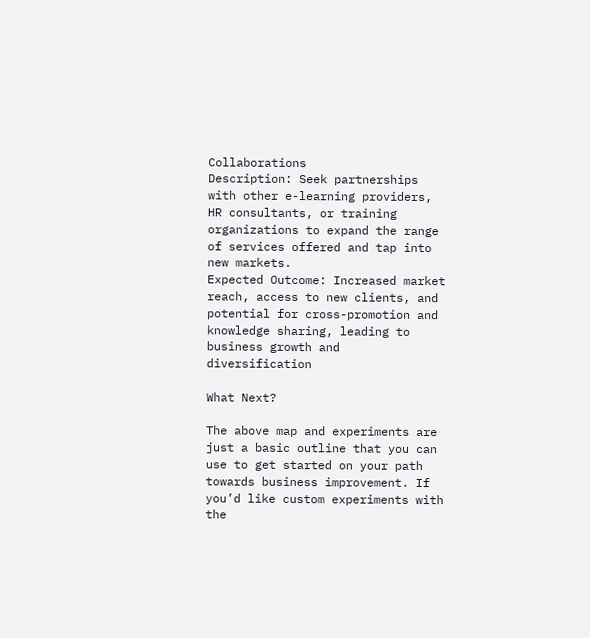Collaborations
Description: Seek partnerships with other e-learning providers, HR consultants, or training organizations to expand the range of services offered and tap into new markets.
Expected Outcome: Increased market reach, access to new clients, and potential for cross-promotion and knowledge sharing, leading to business growth and diversification

What Next?

The above map and experiments are just a basic outline that you can use to get started on your path towards business improvement. If you’d like custom experiments with the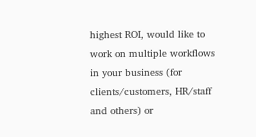highest ROI, would like to work on multiple workflows in your business (for clients/customers, HR/staff and others) or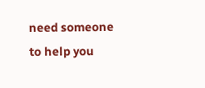need someone to help you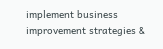implement business improvement strategies &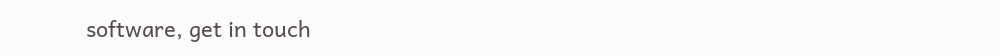software, get in touch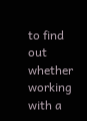to find out whether working with a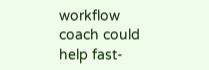workflow coach could help fast-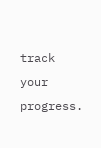track your progress.